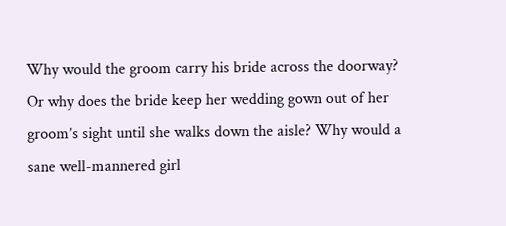Why would the groom carry his bride across the doorway? Or why does the bride keep her wedding gown out of her groom’s sight until she walks down the aisle? Why would a sane well-mannered girl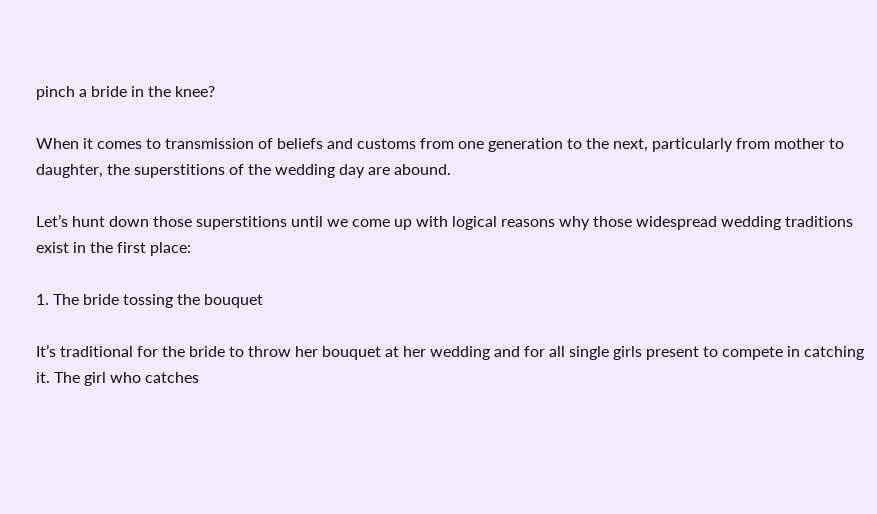pinch a bride in the knee?

When it comes to transmission of beliefs and customs from one generation to the next, particularly from mother to daughter, the superstitions of the wedding day are abound.

Let’s hunt down those superstitions until we come up with logical reasons why those widespread wedding traditions exist in the first place:

1. The bride tossing the bouquet

It’s traditional for the bride to throw her bouquet at her wedding and for all single girls present to compete in catching it. The girl who catches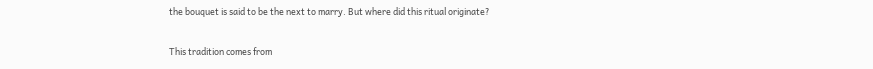the bouquet is said to be the next to marry. But where did this ritual originate?

This tradition comes from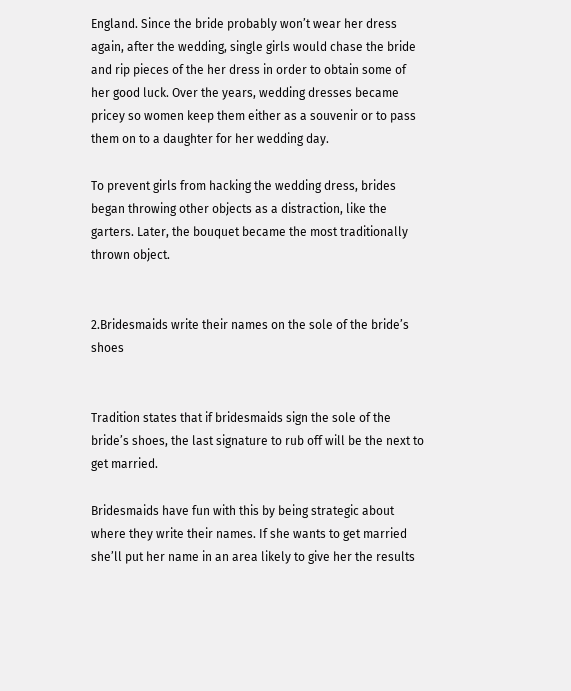England. Since the bride probably won’t wear her dress again, after the wedding, single girls would chase the bride and rip pieces of the her dress in order to obtain some of her good luck. Over the years, wedding dresses became pricey so women keep them either as a souvenir or to pass them on to a daughter for her wedding day.

To prevent girls from hacking the wedding dress, brides began throwing other objects as a distraction, like the garters. Later, the bouquet became the most traditionally thrown object.


2.Bridesmaids write their names on the sole of the bride’s shoes


Tradition states that if bridesmaids sign the sole of the bride’s shoes, the last signature to rub off will be the next to get married.

Bridesmaids have fun with this by being strategic about where they write their names. If she wants to get married she’ll put her name in an area likely to give her the results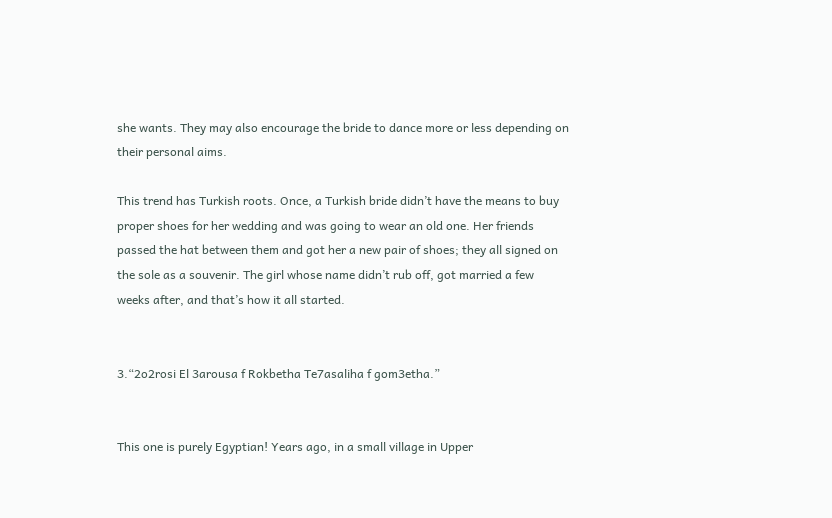she wants. They may also encourage the bride to dance more or less depending on their personal aims.

This trend has Turkish roots. Once, a Turkish bride didn’t have the means to buy proper shoes for her wedding and was going to wear an old one. Her friends passed the hat between them and got her a new pair of shoes; they all signed on the sole as a souvenir. The girl whose name didn’t rub off, got married a few weeks after, and that’s how it all started.


3.“2o2rosi El 3arousa f Rokbetha Te7asaliha f gom3etha.”


This one is purely Egyptian! Years ago, in a small village in Upper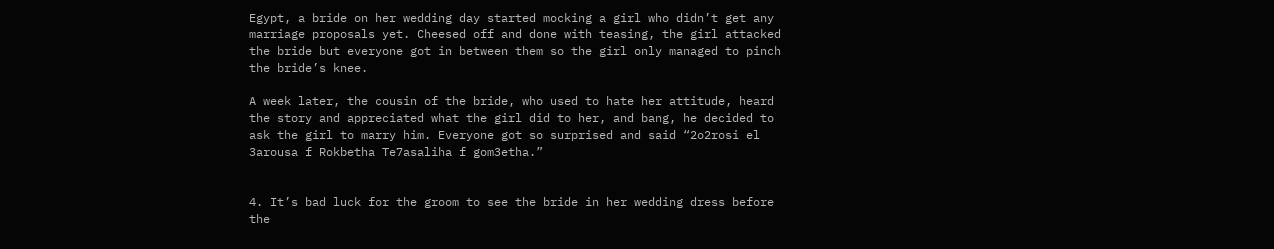Egypt, a bride on her wedding day started mocking a girl who didn’t get any marriage proposals yet. Cheesed off and done with teasing, the girl attacked the bride but everyone got in between them so the girl only managed to pinch the bride’s knee.

A week later, the cousin of the bride, who used to hate her attitude, heard the story and appreciated what the girl did to her, and bang, he decided to ask the girl to marry him. Everyone got so surprised and said “2o2rosi el 3arousa f Rokbetha Te7asaliha f gom3etha.”


4. It’s bad luck for the groom to see the bride in her wedding dress before the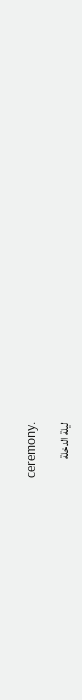ceremony.

ليلة الدخلة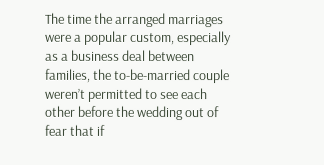The time the arranged marriages were a popular custom, especially as a business deal between families, the to-be-married couple weren’t permitted to see each other before the wedding out of fear that if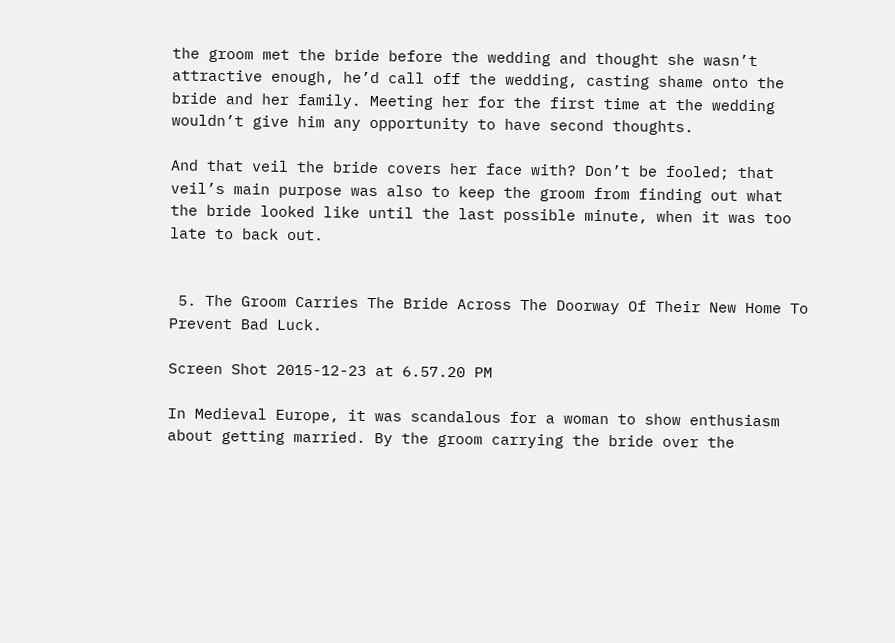the groom met the bride before the wedding and thought she wasn’t attractive enough, he’d call off the wedding, casting shame onto the bride and her family. Meeting her for the first time at the wedding wouldn’t give him any opportunity to have second thoughts.

And that veil the bride covers her face with? Don’t be fooled; that veil’s main purpose was also to keep the groom from finding out what the bride looked like until the last possible minute, when it was too late to back out.


 5. The Groom Carries The Bride Across The Doorway Of Their New Home To Prevent Bad Luck.

Screen Shot 2015-12-23 at 6.57.20 PM

In Medieval Europe, it was scandalous for a woman to show enthusiasm about getting married. By the groom carrying the bride over the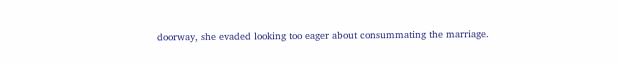doorway, she evaded looking too eager about consummating the marriage.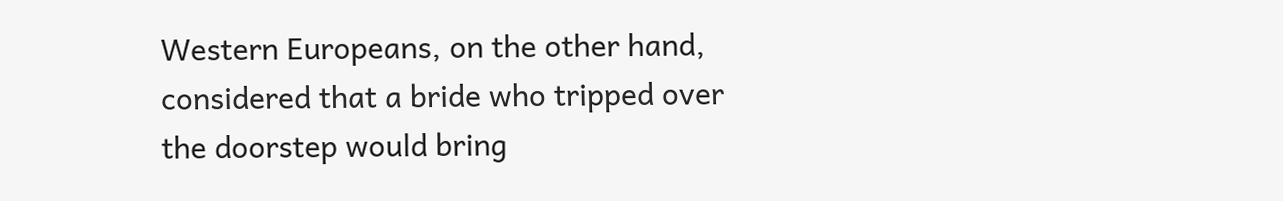Western Europeans, on the other hand, considered that a bride who tripped over the doorstep would bring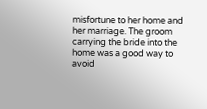misfortune to her home and her marriage. The groom carrying the bride into the home was a good way to avoid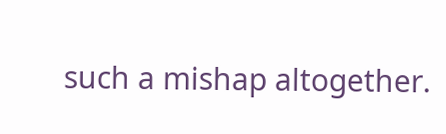such a mishap altogether.